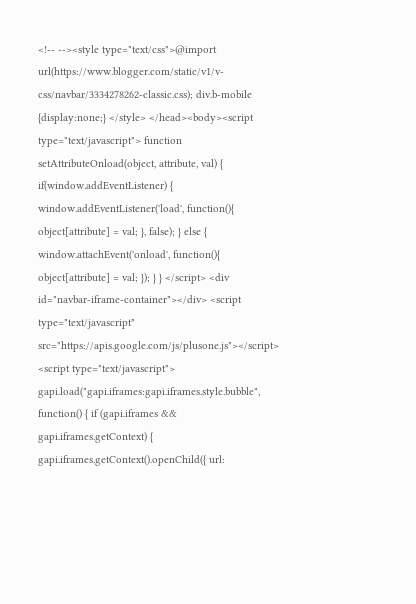<!-- --><style type="text/css">@import url(https://www.blogger.com/static/v1/v-css/navbar/3334278262-classic.css); div.b-mobile {display:none;} </style> </head><body><script type="text/javascript"> function setAttributeOnload(object, attribute, val) { if(window.addEventListener) { window.addEventListener('load', function(){ object[attribute] = val; }, false); } else { window.attachEvent('onload', function(){ object[attribute] = val; }); } } </script> <div id="navbar-iframe-container"></div> <script type="text/javascript" src="https://apis.google.com/js/plusone.js"></script> <script type="text/javascript"> gapi.load("gapi.iframes:gapi.iframes.style.bubble", function() { if (gapi.iframes && gapi.iframes.getContext) { gapi.iframes.getContext().openChild({ url: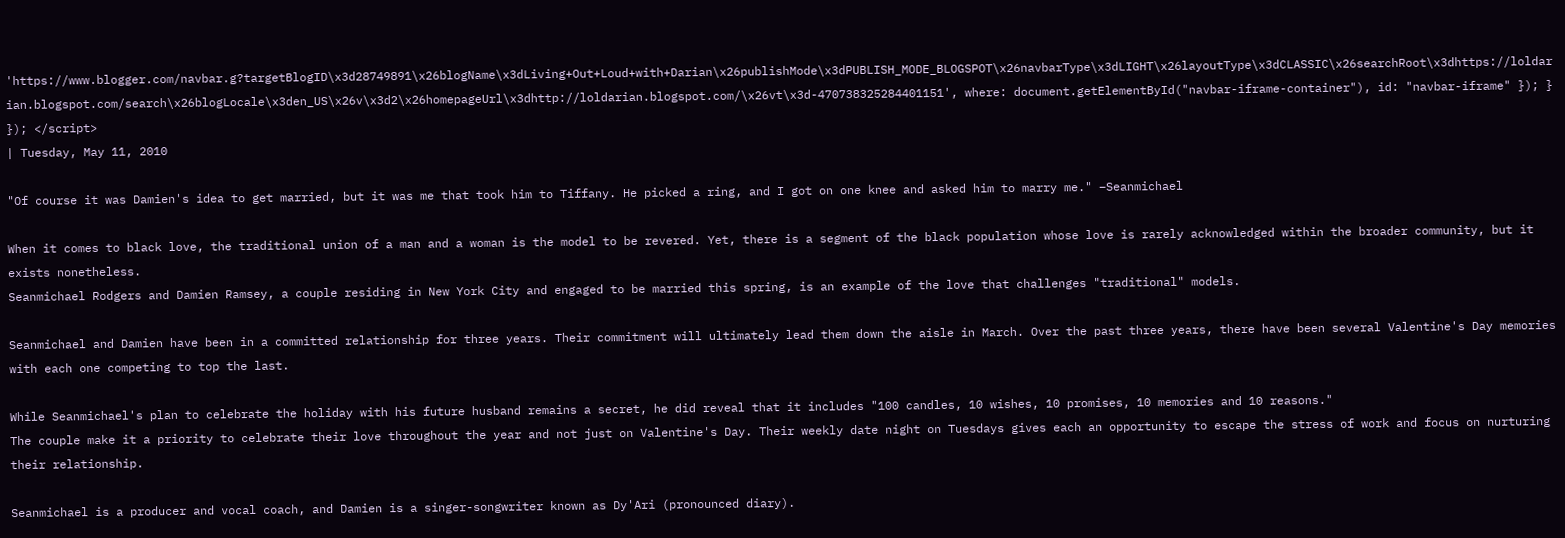'https://www.blogger.com/navbar.g?targetBlogID\x3d28749891\x26blogName\x3dLiving+Out+Loud+with+Darian\x26publishMode\x3dPUBLISH_MODE_BLOGSPOT\x26navbarType\x3dLIGHT\x26layoutType\x3dCLASSIC\x26searchRoot\x3dhttps://loldarian.blogspot.com/search\x26blogLocale\x3den_US\x26v\x3d2\x26homepageUrl\x3dhttp://loldarian.blogspot.com/\x26vt\x3d-470738325284401151', where: document.getElementById("navbar-iframe-container"), id: "navbar-iframe" }); } }); </script>
| Tuesday, May 11, 2010

"Of course it was Damien's idea to get married, but it was me that took him to Tiffany. He picked a ring, and I got on one knee and asked him to marry me." –Seanmichael

When it comes to black love, the traditional union of a man and a woman is the model to be revered. Yet, there is a segment of the black population whose love is rarely acknowledged within the broader community, but it exists nonetheless.
Seanmichael Rodgers and Damien Ramsey, a couple residing in New York City and engaged to be married this spring, is an example of the love that challenges "traditional" models.

Seanmichael and Damien have been in a committed relationship for three years. Their commitment will ultimately lead them down the aisle in March. Over the past three years, there have been several Valentine's Day memories with each one competing to top the last.

While Seanmichael's plan to celebrate the holiday with his future husband remains a secret, he did reveal that it includes "100 candles, 10 wishes, 10 promises, 10 memories and 10 reasons."
The couple make it a priority to celebrate their love throughout the year and not just on Valentine's Day. Their weekly date night on Tuesdays gives each an opportunity to escape the stress of work and focus on nurturing their relationship.

Seanmichael is a producer and vocal coach, and Damien is a singer-songwriter known as Dy'Ari (pronounced diary).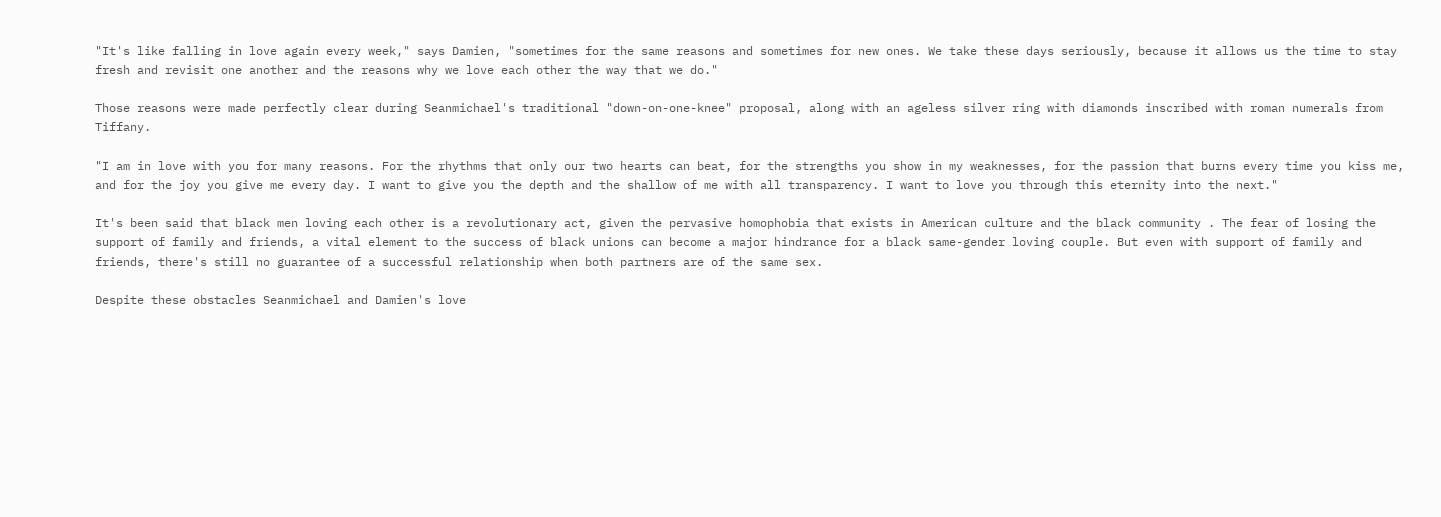"It's like falling in love again every week," says Damien, "sometimes for the same reasons and sometimes for new ones. We take these days seriously, because it allows us the time to stay fresh and revisit one another and the reasons why we love each other the way that we do."

Those reasons were made perfectly clear during Seanmichael's traditional "down-on-one-knee" proposal, along with an ageless silver ring with diamonds inscribed with roman numerals from Tiffany.

"I am in love with you for many reasons. For the rhythms that only our two hearts can beat, for the strengths you show in my weaknesses, for the passion that burns every time you kiss me, and for the joy you give me every day. I want to give you the depth and the shallow of me with all transparency. I want to love you through this eternity into the next."

It's been said that black men loving each other is a revolutionary act, given the pervasive homophobia that exists in American culture and the black community . The fear of losing the support of family and friends, a vital element to the success of black unions can become a major hindrance for a black same-gender loving couple. But even with support of family and friends, there's still no guarantee of a successful relationship when both partners are of the same sex.

Despite these obstacles Seanmichael and Damien's love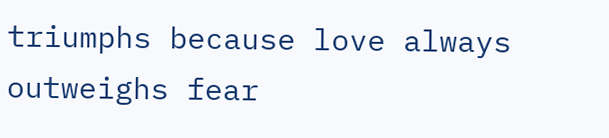triumphs because love always outweighs fear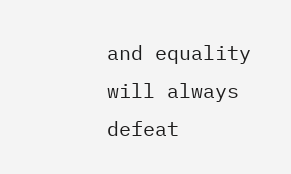and equality will always defeat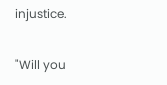injustice.

"Will you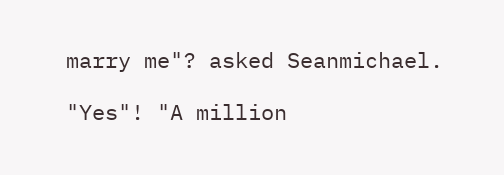marry me"? asked Seanmichael.

"Yes"! "A million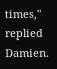times," replied Damien.